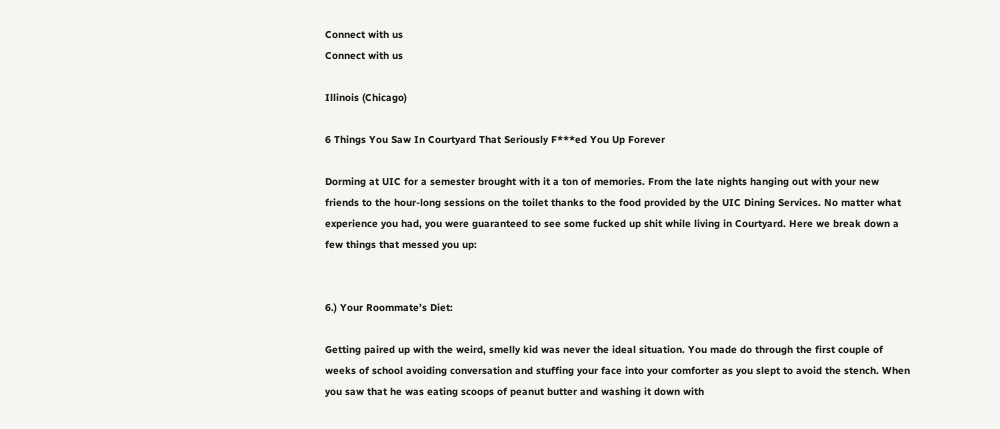Connect with us
Connect with us

Illinois (Chicago)

6 Things You Saw In Courtyard That Seriously F***ed You Up Forever

Dorming at UIC for a semester brought with it a ton of memories. From the late nights hanging out with your new friends to the hour-long sessions on the toilet thanks to the food provided by the UIC Dining Services. No matter what experience you had, you were guaranteed to see some fucked up shit while living in Courtyard. Here we break down a few things that messed you up:


6.) Your Roommate’s Diet:

Getting paired up with the weird, smelly kid was never the ideal situation. You made do through the first couple of weeks of school avoiding conversation and stuffing your face into your comforter as you slept to avoid the stench. When you saw that he was eating scoops of peanut butter and washing it down with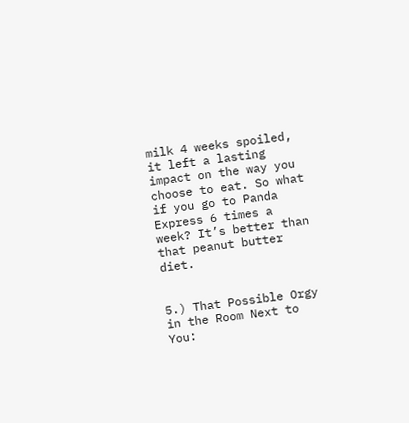milk 4 weeks spoiled, it left a lasting impact on the way you choose to eat. So what if you go to Panda Express 6 times a week? It’s better than that peanut butter diet.


5.) That Possible Orgy in the Room Next to You: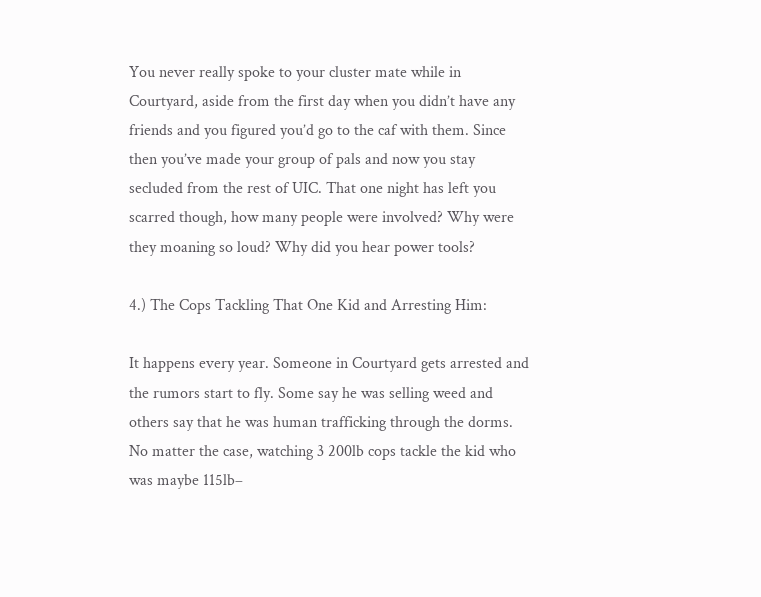You never really spoke to your cluster mate while in Courtyard, aside from the first day when you didn’t have any friends and you figured you’d go to the caf with them. Since then you’ve made your group of pals and now you stay secluded from the rest of UIC. That one night has left you scarred though, how many people were involved? Why were they moaning so loud? Why did you hear power tools?

4.) The Cops Tackling That One Kid and Arresting Him:

It happens every year. Someone in Courtyard gets arrested and the rumors start to fly. Some say he was selling weed and others say that he was human trafficking through the dorms. No matter the case, watching 3 200lb cops tackle the kid who was maybe 115lb–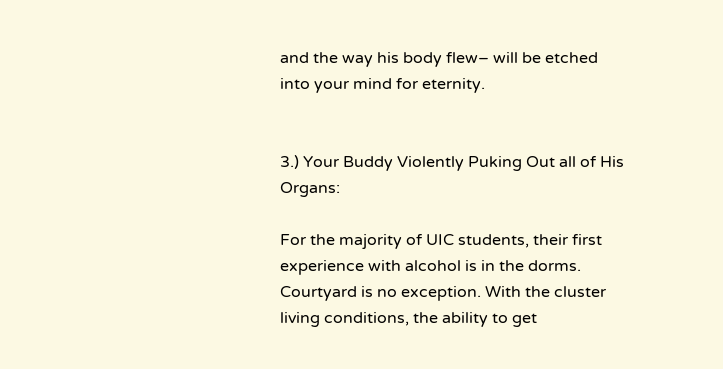and the way his body flew– will be etched into your mind for eternity.


3.) Your Buddy Violently Puking Out all of His Organs:

For the majority of UIC students, their first experience with alcohol is in the dorms. Courtyard is no exception. With the cluster living conditions, the ability to get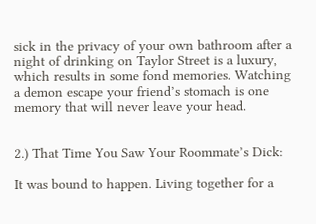sick in the privacy of your own bathroom after a night of drinking on Taylor Street is a luxury, which results in some fond memories. Watching a demon escape your friend’s stomach is one memory that will never leave your head.


2.) That Time You Saw Your Roommate’s Dick:

It was bound to happen. Living together for a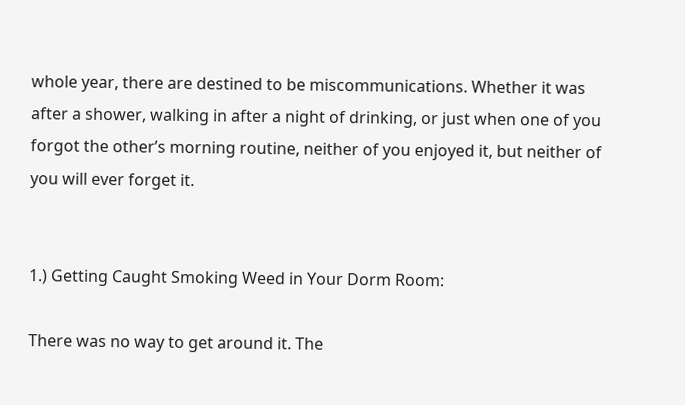whole year, there are destined to be miscommunications. Whether it was after a shower, walking in after a night of drinking, or just when one of you forgot the other’s morning routine, neither of you enjoyed it, but neither of you will ever forget it.


1.) Getting Caught Smoking Weed in Your Dorm Room:

There was no way to get around it. The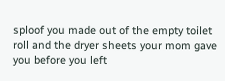sploof you made out of the empty toilet roll and the dryer sheets your mom gave you before you left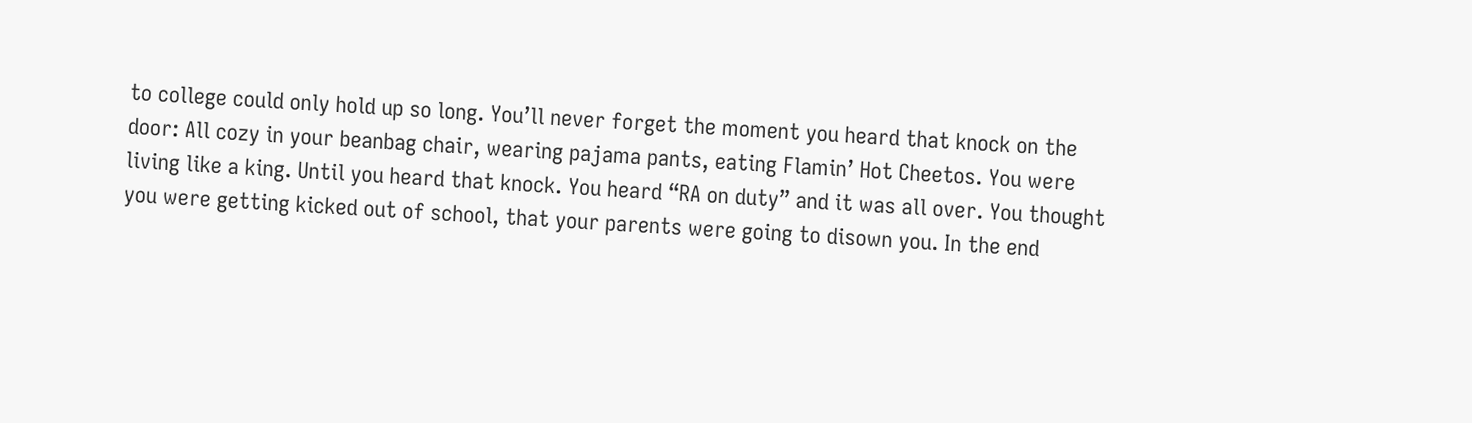to college could only hold up so long. You’ll never forget the moment you heard that knock on the door: All cozy in your beanbag chair, wearing pajama pants, eating Flamin’ Hot Cheetos. You were living like a king. Until you heard that knock. You heard “RA on duty” and it was all over. You thought you were getting kicked out of school, that your parents were going to disown you. In the end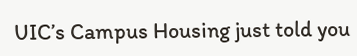UIC’s Campus Housing just told you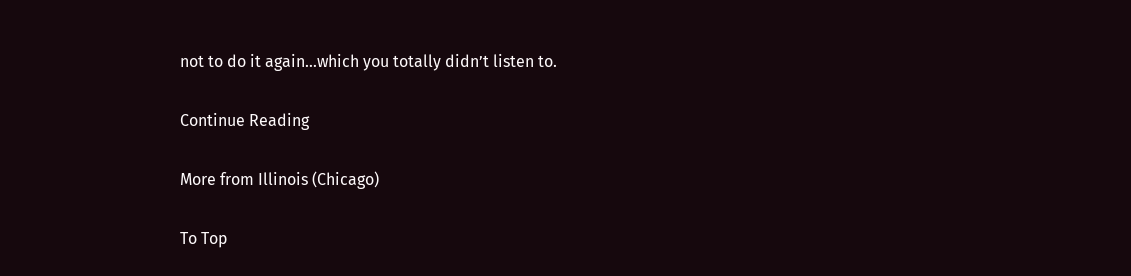not to do it again…which you totally didn’t listen to.

Continue Reading

More from Illinois (Chicago)

To Top